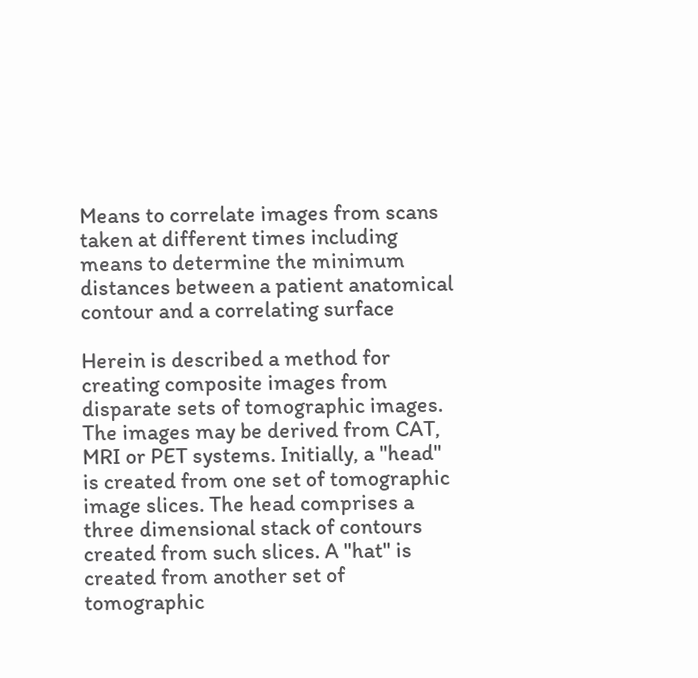Means to correlate images from scans taken at different times including means to determine the minimum distances between a patient anatomical contour and a correlating surface

Herein is described a method for creating composite images from disparate sets of tomographic images. The images may be derived from CAT, MRI or PET systems. Initially, a "head" is created from one set of tomographic image slices. The head comprises a three dimensional stack of contours created from such slices. A "hat" is created from another set of tomographic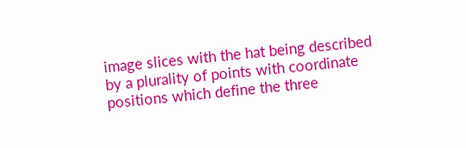image slices with the hat being described by a plurality of points with coordinate positions which define the three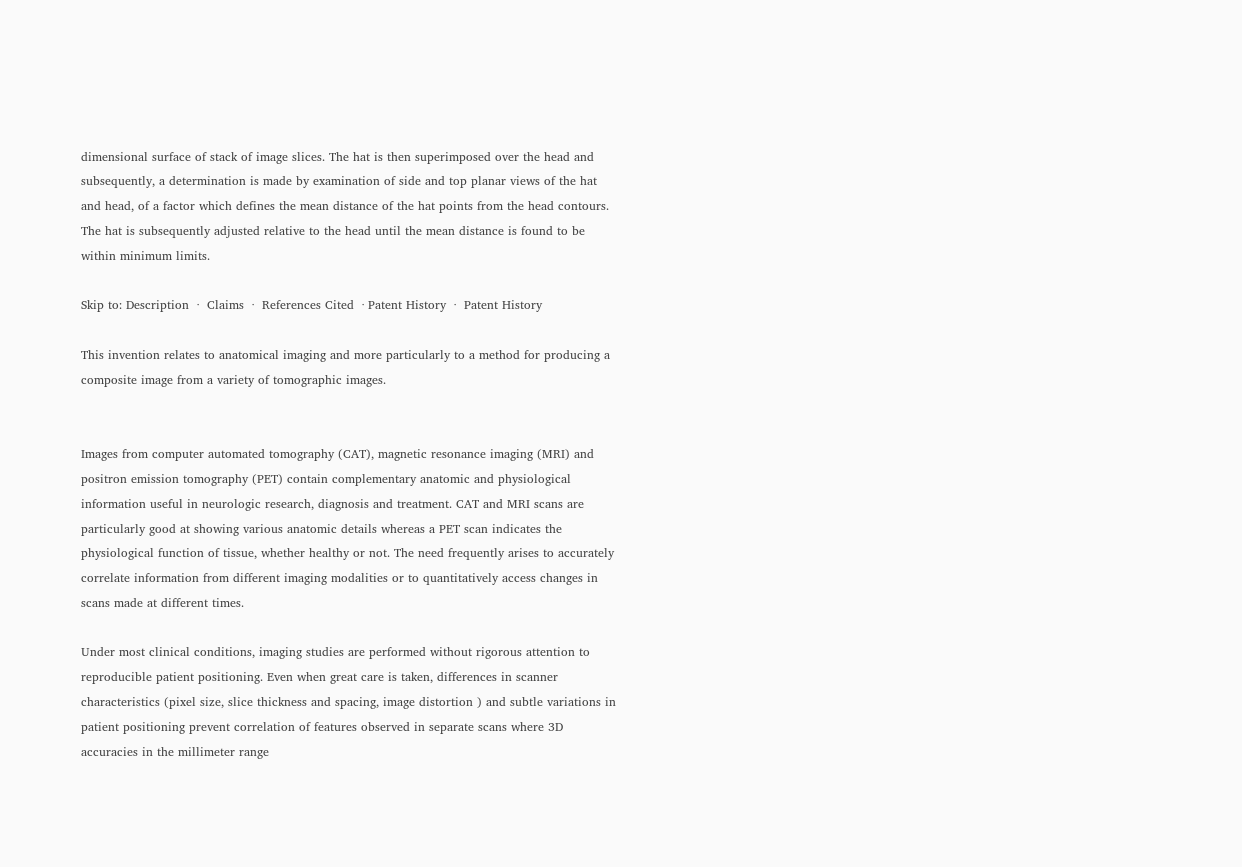dimensional surface of stack of image slices. The hat is then superimposed over the head and subsequently, a determination is made by examination of side and top planar views of the hat and head, of a factor which defines the mean distance of the hat points from the head contours. The hat is subsequently adjusted relative to the head until the mean distance is found to be within minimum limits.

Skip to: Description  ·  Claims  ·  References Cited  · Patent History  ·  Patent History

This invention relates to anatomical imaging and more particularly to a method for producing a composite image from a variety of tomographic images.


Images from computer automated tomography (CAT), magnetic resonance imaging (MRI) and positron emission tomography (PET) contain complementary anatomic and physiological information useful in neurologic research, diagnosis and treatment. CAT and MRI scans are particularly good at showing various anatomic details whereas a PET scan indicates the physiological function of tissue, whether healthy or not. The need frequently arises to accurately correlate information from different imaging modalities or to quantitatively access changes in scans made at different times.

Under most clinical conditions, imaging studies are performed without rigorous attention to reproducible patient positioning. Even when great care is taken, differences in scanner characteristics (pixel size, slice thickness and spacing, image distortion ) and subtle variations in patient positioning prevent correlation of features observed in separate scans where 3D accuracies in the millimeter range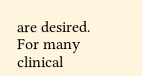are desired. For many clinical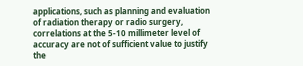applications, such as planning and evaluation of radiation therapy or radio surgery, correlations at the 5-10 millimeter level of accuracy are not of sufficient value to justify the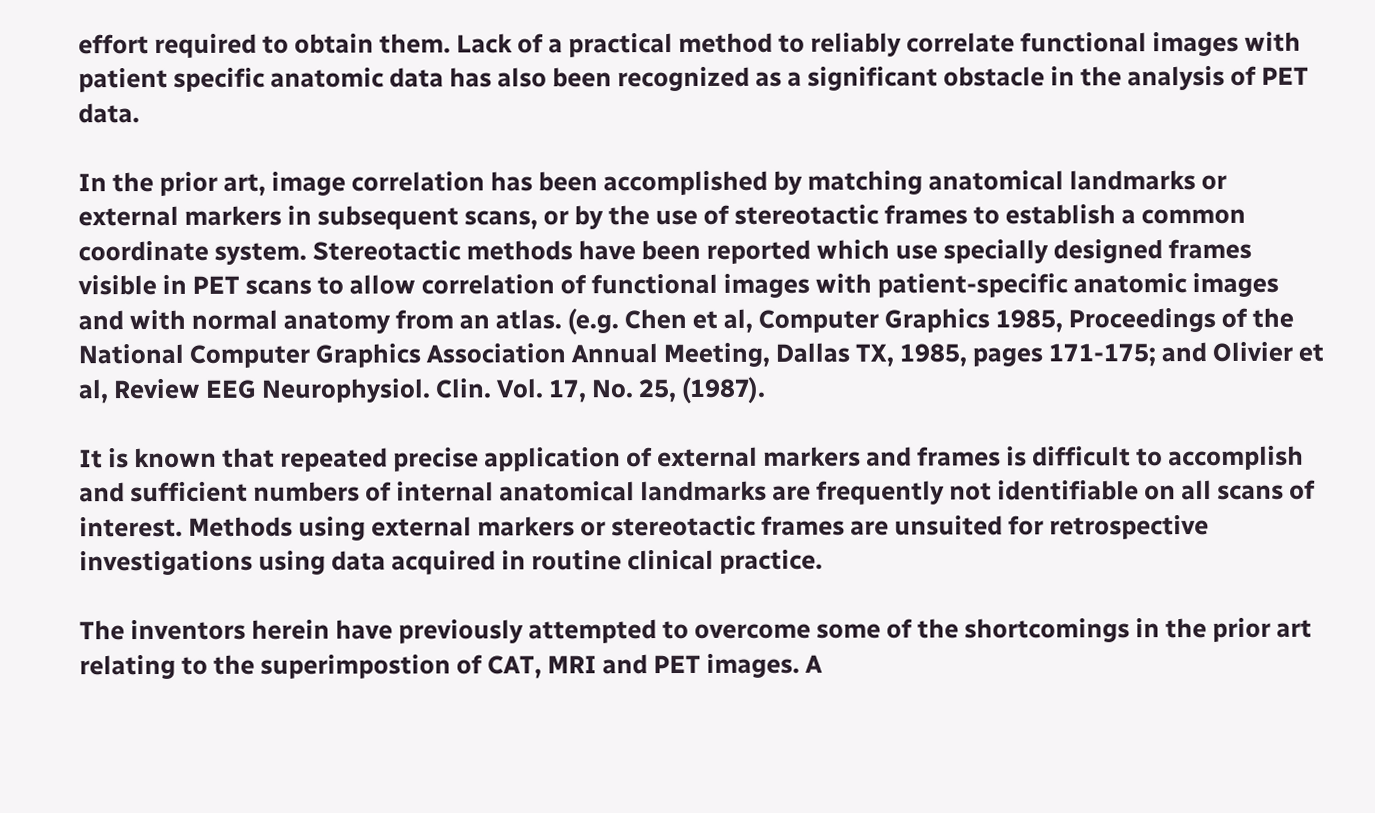effort required to obtain them. Lack of a practical method to reliably correlate functional images with patient specific anatomic data has also been recognized as a significant obstacle in the analysis of PET data.

In the prior art, image correlation has been accomplished by matching anatomical landmarks or external markers in subsequent scans, or by the use of stereotactic frames to establish a common coordinate system. Stereotactic methods have been reported which use specially designed frames visible in PET scans to allow correlation of functional images with patient-specific anatomic images and with normal anatomy from an atlas. (e.g. Chen et al, Computer Graphics 1985, Proceedings of the National Computer Graphics Association Annual Meeting, Dallas TX, 1985, pages 171-175; and Olivier et al, Review EEG Neurophysiol. Clin. Vol. 17, No. 25, (1987).

It is known that repeated precise application of external markers and frames is difficult to accomplish and sufficient numbers of internal anatomical landmarks are frequently not identifiable on all scans of interest. Methods using external markers or stereotactic frames are unsuited for retrospective investigations using data acquired in routine clinical practice.

The inventors herein have previously attempted to overcome some of the shortcomings in the prior art relating to the superimpostion of CAT, MRI and PET images. A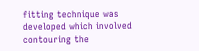fitting technique was developed which involved contouring the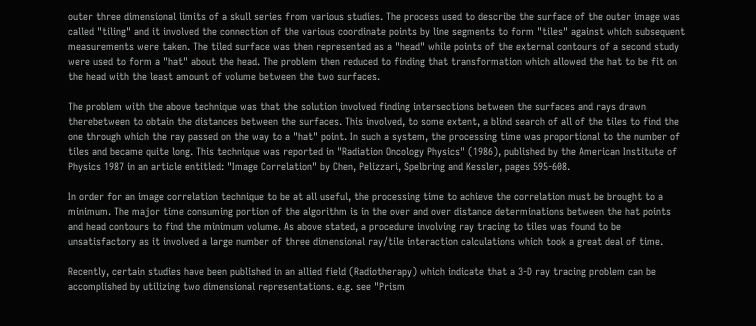outer three dimensional limits of a skull series from various studies. The process used to describe the surface of the outer image was called "tiling" and it involved the connection of the various coordinate points by line segments to form "tiles" against which subsequent measurements were taken. The tiled surface was then represented as a "head" while points of the external contours of a second study were used to form a "hat" about the head. The problem then reduced to finding that transformation which allowed the hat to be fit on the head with the least amount of volume between the two surfaces.

The problem with the above technique was that the solution involved finding intersections between the surfaces and rays drawn therebetween to obtain the distances between the surfaces. This involved, to some extent, a blind search of all of the tiles to find the one through which the ray passed on the way to a "hat" point. In such a system, the processing time was proportional to the number of tiles and became quite long. This technique was reported in "Radiation Oncology Physics" (1986), published by the American Institute of Physics 1987 in an article entitled: "Image Correlation" by Chen, Pelizzari, Spelbring and Kessler, pages 595-608.

In order for an image correlation technique to be at all useful, the processing time to achieve the correlation must be brought to a minimum. The major time consuming portion of the algorithm is in the over and over distance determinations between the hat points and head contours to find the minimum volume. As above stated, a procedure involving ray tracing to tiles was found to be unsatisfactory as it involved a large number of three dimensional ray/tile interaction calculations which took a great deal of time.

Recently, certain studies have been published in an allied field (Radiotherapy) which indicate that a 3-D ray tracing problem can be accomplished by utilizing two dimensional representations. e.g. see "Prism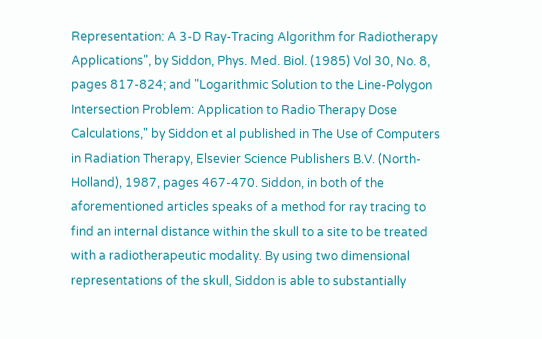Representation: A 3-D Ray-Tracing Algorithm for Radiotherapy Applications", by Siddon, Phys. Med. Biol. (1985) Vol 30, No. 8, pages 817-824; and "Logarithmic Solution to the Line-Polygon Intersection Problem: Application to Radio Therapy Dose Calculations," by Siddon et al published in The Use of Computers in Radiation Therapy, Elsevier Science Publishers B.V. (North-Holland), 1987, pages 467-470. Siddon, in both of the aforementioned articles speaks of a method for ray tracing to find an internal distance within the skull to a site to be treated with a radiotherapeutic modality. By using two dimensional representations of the skull, Siddon is able to substantially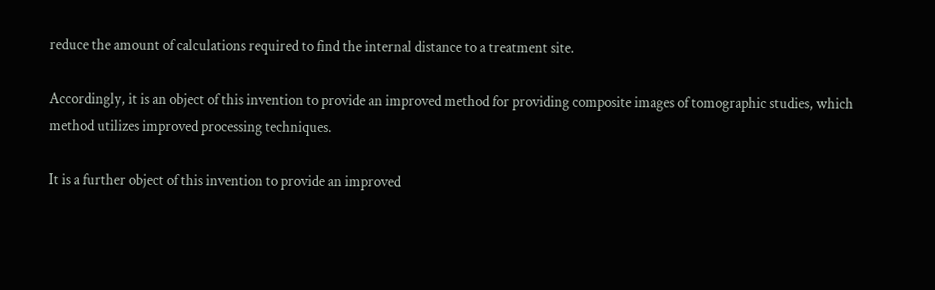reduce the amount of calculations required to find the internal distance to a treatment site.

Accordingly, it is an object of this invention to provide an improved method for providing composite images of tomographic studies, which method utilizes improved processing techniques.

It is a further object of this invention to provide an improved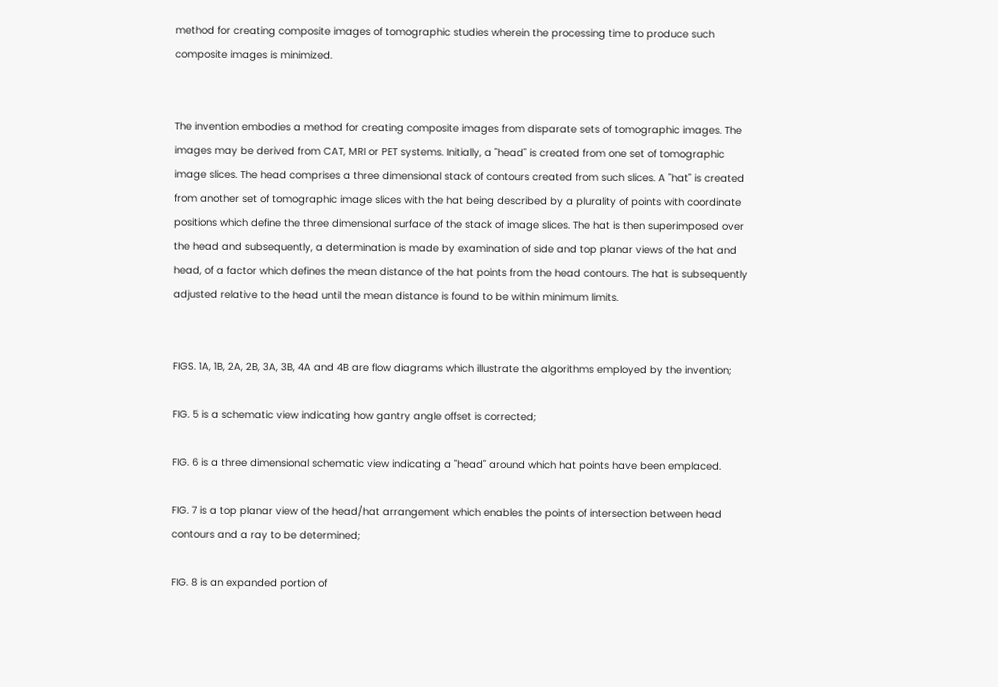method for creating composite images of tomographic studies wherein the processing time to produce such composite images is minimized.


The invention embodies a method for creating composite images from disparate sets of tomographic images. The images may be derived from CAT, MRI or PET systems. Initially, a "head" is created from one set of tomographic image slices. The head comprises a three dimensional stack of contours created from such slices. A "hat" is created from another set of tomographic image slices with the hat being described by a plurality of points with coordinate positions which define the three dimensional surface of the stack of image slices. The hat is then superimposed over the head and subsequently, a determination is made by examination of side and top planar views of the hat and head, of a factor which defines the mean distance of the hat points from the head contours. The hat is subsequently adjusted relative to the head until the mean distance is found to be within minimum limits.


FIGS. 1A, 1B, 2A, 2B, 3A, 3B, 4A and 4B are flow diagrams which illustrate the algorithms employed by the invention;

FIG. 5 is a schematic view indicating how gantry angle offset is corrected;

FIG. 6 is a three dimensional schematic view indicating a "head" around which hat points have been emplaced.

FIG. 7 is a top planar view of the head/hat arrangement which enables the points of intersection between head contours and a ray to be determined;

FIG. 8 is an expanded portion of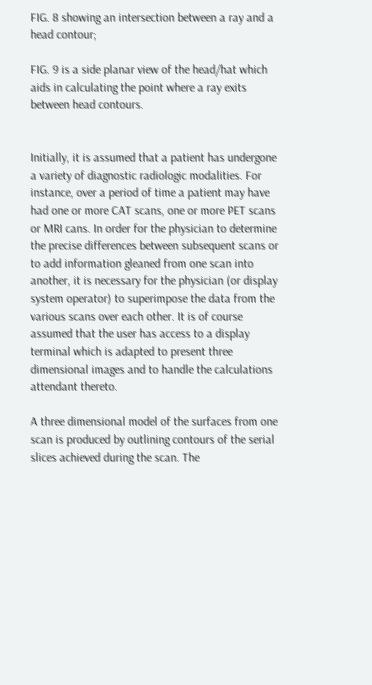FIG. 8 showing an intersection between a ray and a head contour;

FIG. 9 is a side planar view of the head/hat which aids in calculating the point where a ray exits between head contours.


Initially, it is assumed that a patient has undergone a variety of diagnostic radiologic modalities. For instance, over a period of time a patient may have had one or more CAT scans, one or more PET scans or MRI cans. In order for the physician to determine the precise differences between subsequent scans or to add information gleaned from one scan into another, it is necessary for the physician (or display system operator) to superimpose the data from the various scans over each other. It is of course assumed that the user has access to a display terminal which is adapted to present three dimensional images and to handle the calculations attendant thereto.

A three dimensional model of the surfaces from one scan is produced by outlining contours of the serial slices achieved during the scan. The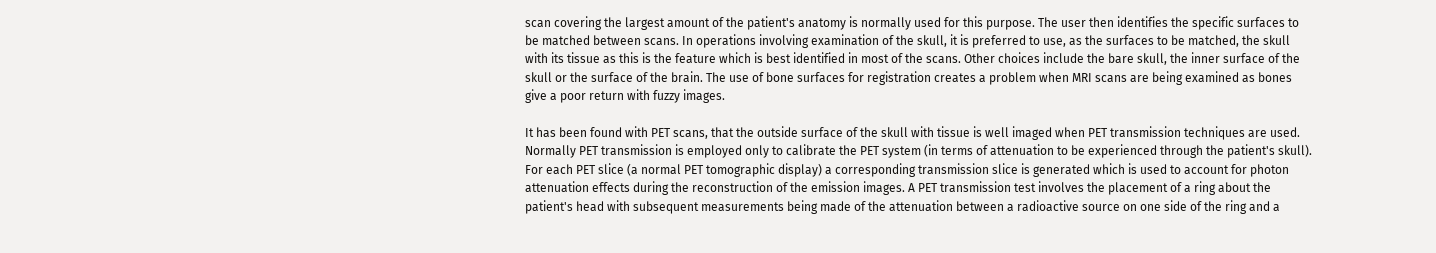scan covering the largest amount of the patient's anatomy is normally used for this purpose. The user then identifies the specific surfaces to be matched between scans. In operations involving examination of the skull, it is preferred to use, as the surfaces to be matched, the skull with its tissue as this is the feature which is best identified in most of the scans. Other choices include the bare skull, the inner surface of the skull or the surface of the brain. The use of bone surfaces for registration creates a problem when MRI scans are being examined as bones give a poor return with fuzzy images.

It has been found with PET scans, that the outside surface of the skull with tissue is well imaged when PET transmission techniques are used. Normally PET transmission is employed only to calibrate the PET system (in terms of attenuation to be experienced through the patient's skull). For each PET slice (a normal PET tomographic display) a corresponding transmission slice is generated which is used to account for photon attenuation effects during the reconstruction of the emission images. A PET transmission test involves the placement of a ring about the patient's head with subsequent measurements being made of the attenuation between a radioactive source on one side of the ring and a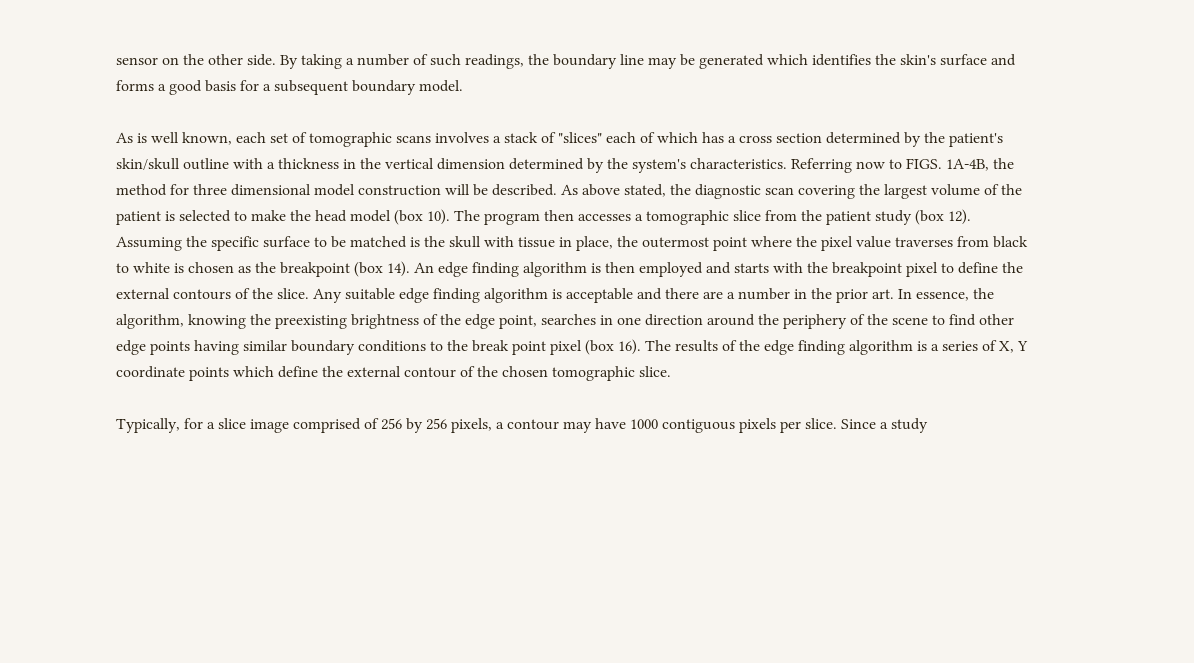sensor on the other side. By taking a number of such readings, the boundary line may be generated which identifies the skin's surface and forms a good basis for a subsequent boundary model.

As is well known, each set of tomographic scans involves a stack of "slices" each of which has a cross section determined by the patient's skin/skull outline with a thickness in the vertical dimension determined by the system's characteristics. Referring now to FIGS. 1A-4B, the method for three dimensional model construction will be described. As above stated, the diagnostic scan covering the largest volume of the patient is selected to make the head model (box 10). The program then accesses a tomographic slice from the patient study (box 12). Assuming the specific surface to be matched is the skull with tissue in place, the outermost point where the pixel value traverses from black to white is chosen as the breakpoint (box 14). An edge finding algorithm is then employed and starts with the breakpoint pixel to define the external contours of the slice. Any suitable edge finding algorithm is acceptable and there are a number in the prior art. In essence, the algorithm, knowing the preexisting brightness of the edge point, searches in one direction around the periphery of the scene to find other edge points having similar boundary conditions to the break point pixel (box 16). The results of the edge finding algorithm is a series of X, Y coordinate points which define the external contour of the chosen tomographic slice.

Typically, for a slice image comprised of 256 by 256 pixels, a contour may have 1000 contiguous pixels per slice. Since a study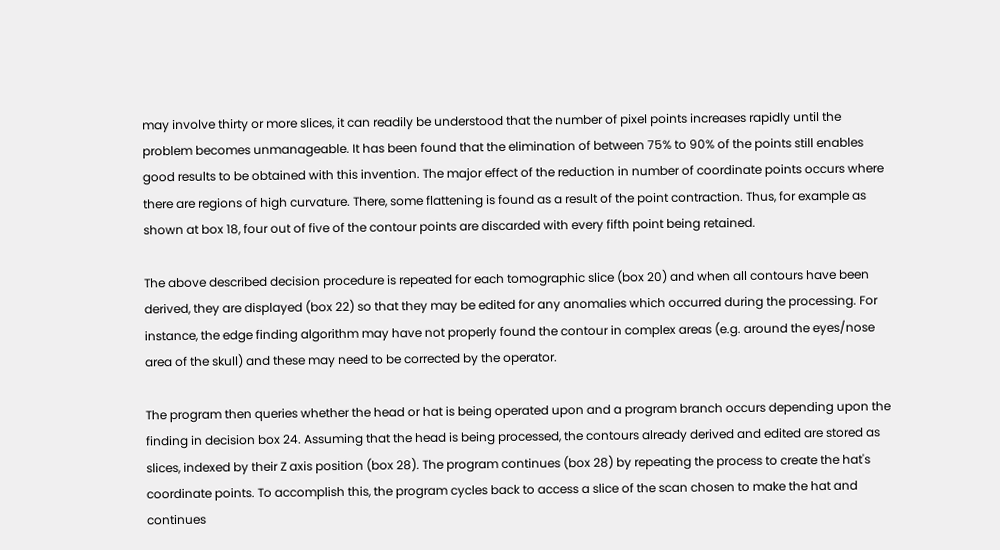may involve thirty or more slices, it can readily be understood that the number of pixel points increases rapidly until the problem becomes unmanageable. It has been found that the elimination of between 75% to 90% of the points still enables good results to be obtained with this invention. The major effect of the reduction in number of coordinate points occurs where there are regions of high curvature. There, some flattening is found as a result of the point contraction. Thus, for example as shown at box 18, four out of five of the contour points are discarded with every fifth point being retained.

The above described decision procedure is repeated for each tomographic slice (box 20) and when all contours have been derived, they are displayed (box 22) so that they may be edited for any anomalies which occurred during the processing. For instance, the edge finding algorithm may have not properly found the contour in complex areas (e.g. around the eyes/nose area of the skull) and these may need to be corrected by the operator.

The program then queries whether the head or hat is being operated upon and a program branch occurs depending upon the finding in decision box 24. Assuming that the head is being processed, the contours already derived and edited are stored as slices, indexed by their Z axis position (box 28). The program continues (box 28) by repeating the process to create the hat's coordinate points. To accomplish this, the program cycles back to access a slice of the scan chosen to make the hat and continues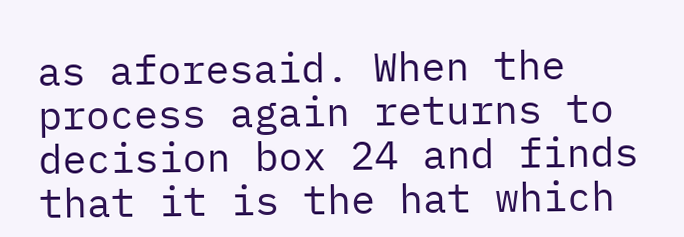as aforesaid. When the process again returns to decision box 24 and finds that it is the hat which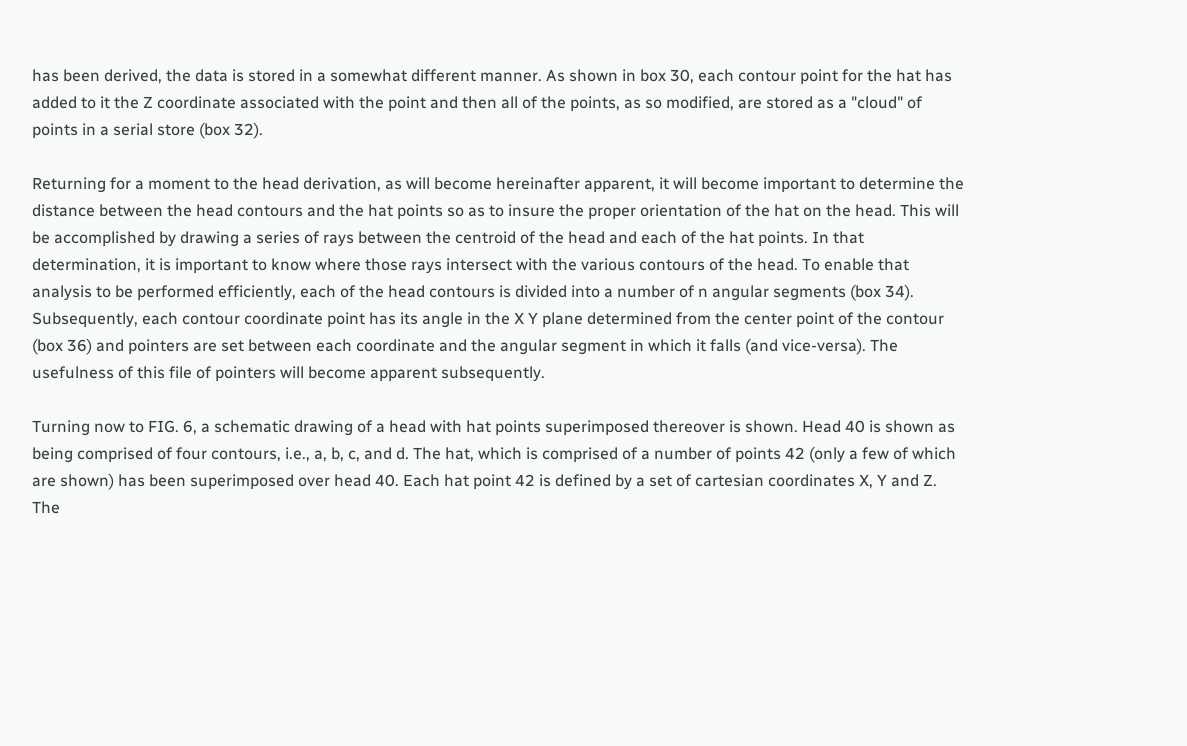has been derived, the data is stored in a somewhat different manner. As shown in box 30, each contour point for the hat has added to it the Z coordinate associated with the point and then all of the points, as so modified, are stored as a "cloud" of points in a serial store (box 32).

Returning for a moment to the head derivation, as will become hereinafter apparent, it will become important to determine the distance between the head contours and the hat points so as to insure the proper orientation of the hat on the head. This will be accomplished by drawing a series of rays between the centroid of the head and each of the hat points. In that determination, it is important to know where those rays intersect with the various contours of the head. To enable that analysis to be performed efficiently, each of the head contours is divided into a number of n angular segments (box 34). Subsequently, each contour coordinate point has its angle in the X Y plane determined from the center point of the contour (box 36) and pointers are set between each coordinate and the angular segment in which it falls (and vice-versa). The usefulness of this file of pointers will become apparent subsequently.

Turning now to FIG. 6, a schematic drawing of a head with hat points superimposed thereover is shown. Head 40 is shown as being comprised of four contours, i.e., a, b, c, and d. The hat, which is comprised of a number of points 42 (only a few of which are shown) has been superimposed over head 40. Each hat point 42 is defined by a set of cartesian coordinates X, Y and Z. The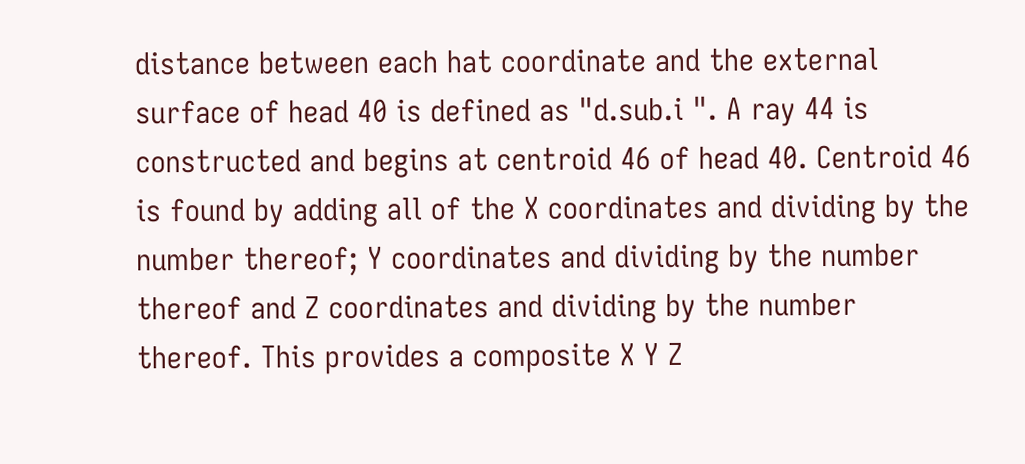distance between each hat coordinate and the external surface of head 40 is defined as "d.sub.i ". A ray 44 is constructed and begins at centroid 46 of head 40. Centroid 46 is found by adding all of the X coordinates and dividing by the number thereof; Y coordinates and dividing by the number thereof and Z coordinates and dividing by the number thereof. This provides a composite X Y Z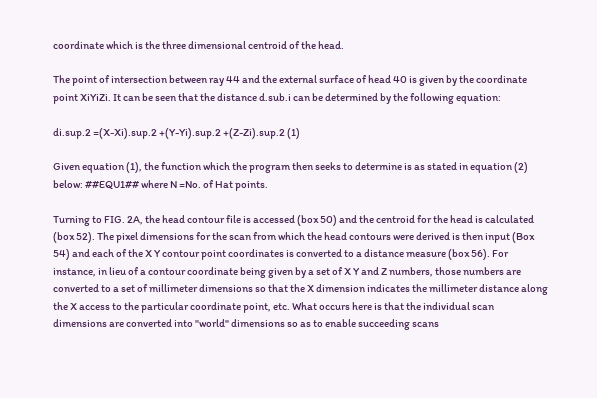coordinate which is the three dimensional centroid of the head.

The point of intersection between ray 44 and the external surface of head 40 is given by the coordinate point XiYiZi. It can be seen that the distance d.sub.i can be determined by the following equation:

di.sup.2 =(X-Xi).sup.2 +(Y-Yi).sup.2 +(Z-Zi).sup.2 (1)

Given equation (1), the function which the program then seeks to determine is as stated in equation (2) below: ##EQU1## where N =No. of Hat points.

Turning to FIG. 2A, the head contour file is accessed (box 50) and the centroid for the head is calculated (box 52). The pixel dimensions for the scan from which the head contours were derived is then input (Box 54) and each of the X Y contour point coordinates is converted to a distance measure (box 56). For instance, in lieu of a contour coordinate being given by a set of X Y and Z numbers, those numbers are converted to a set of millimeter dimensions so that the X dimension indicates the millimeter distance along the X access to the particular coordinate point, etc. What occurs here is that the individual scan dimensions are converted into "world" dimensions so as to enable succeeding scans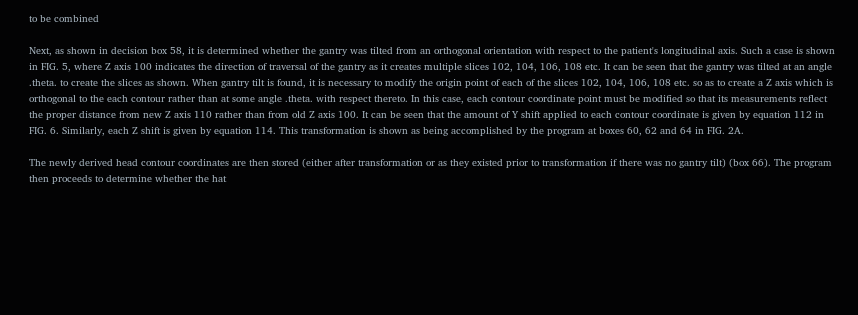to be combined

Next, as shown in decision box 58, it is determined whether the gantry was tilted from an orthogonal orientation with respect to the patient's longitudinal axis. Such a case is shown in FIG. 5, where Z axis 100 indicates the direction of traversal of the gantry as it creates multiple slices 102, 104, 106, 108 etc. It can be seen that the gantry was tilted at an angle .theta. to create the slices as shown. When gantry tilt is found, it is necessary to modify the origin point of each of the slices 102, 104, 106, 108 etc. so as to create a Z axis which is orthogonal to the each contour rather than at some angle .theta. with respect thereto. In this case, each contour coordinate point must be modified so that its measurements reflect the proper distance from new Z axis 110 rather than from old Z axis 100. It can be seen that the amount of Y shift applied to each contour coordinate is given by equation 112 in FIG. 6. Similarly, each Z shift is given by equation 114. This transformation is shown as being accomplished by the program at boxes 60, 62 and 64 in FIG. 2A.

The newly derived head contour coordinates are then stored (either after transformation or as they existed prior to transformation if there was no gantry tilt) (box 66). The program then proceeds to determine whether the hat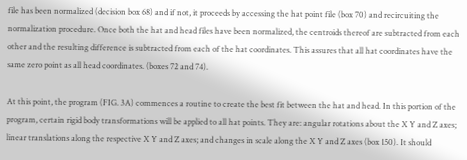file has been normalized (decision box 68) and if not, it proceeds by accessing the hat point file (box 70) and recircuiting the normalization procedure. Once both the hat and head files have been normalized, the centroids thereof are subtracted from each other and the resulting difference is subtracted from each of the hat coordinates. This assures that all hat coordinates have the same zero point as all head coordinates. (boxes 72 and 74).

At this point, the program (FIG. 3A) commences a routine to create the best fit between the hat and head. In this portion of the program, certain rigid body transformations will be applied to all hat points. They are: angular rotations about the X Y and Z axes; linear translations along the respective X Y and Z axes; and changes in scale along the X Y and Z axes (box 150). It should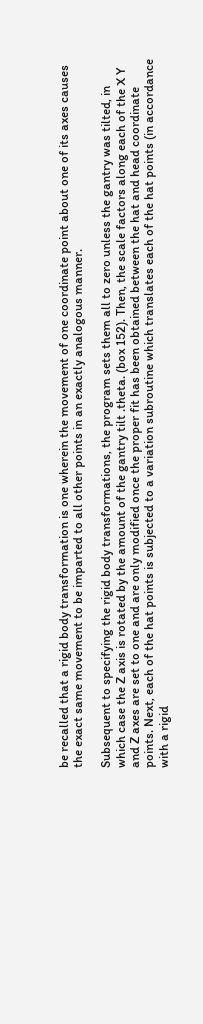be recalled that a rigid body transformation is one wherein the movement of one coordinate point about one of its axes causes the exact same movement to be imparted to all other points in an exactly analogous manner.

Subsequent to specifying the rigid body transformations, the program sets them all to zero unless the gantry was tilted, in which case the Z axis is rotated by the amount of the gantry tilt .theta. (box 152). Then, the scale factors along each of the X Y and Z axes are set to one and are only modified once the proper fit has been obtained between the hat and head coordinate points. Next, each of the hat points is subjected to a variation subroutine which translates each of the hat points (in accordance with a rigid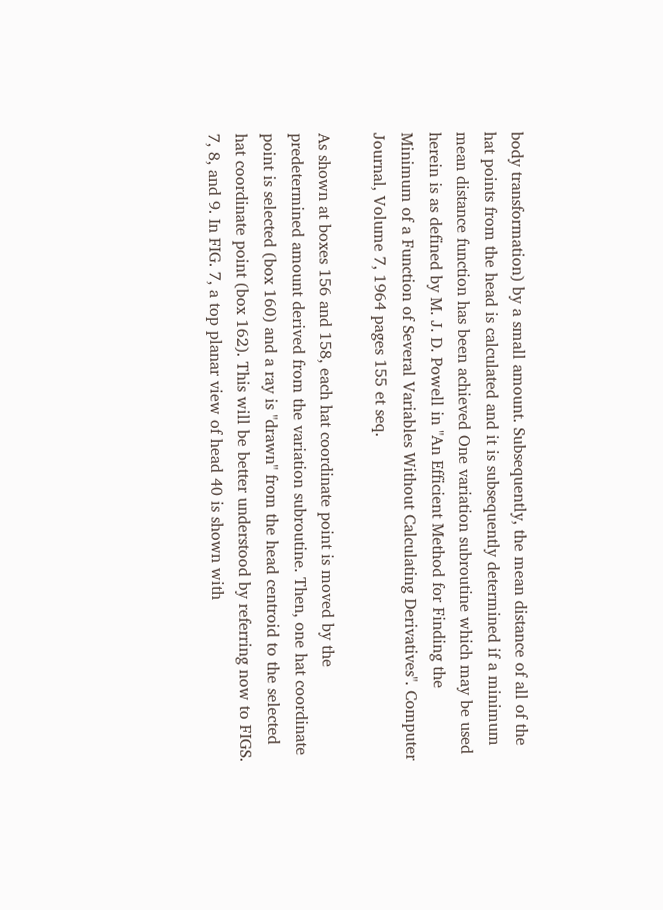body transformation) by a small amount. Subsequently, the mean distance of all of the hat points from the head is calculated and it is subsequently determined if a minimum mean distance function has been achieved One variation subroutine which may be used herein is as defined by M. J. D. Powell in "An Efficient Method for Finding the Minimum of a Function of Several Variables Without Calculating Derivatives". Computer Journal, Volume 7, 1964 pages 155 et seq.

As shown at boxes 156 and 158, each hat coordinate point is moved by the predetermined amount derived from the variation subroutine. Then, one hat coordinate point is selected (box 160) and a ray is "drawn" from the head centroid to the selected hat coordinate point (box 162). This will be better understood by referring now to FIGS. 7, 8, and 9. In FIG. 7, a top planar view of head 40 is shown with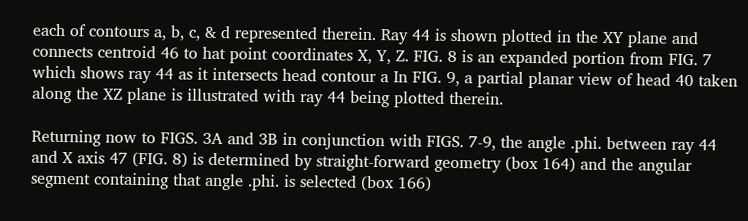each of contours a, b, c, & d represented therein. Ray 44 is shown plotted in the XY plane and connects centroid 46 to hat point coordinates X, Y, Z. FIG. 8 is an expanded portion from FIG. 7 which shows ray 44 as it intersects head contour a In FIG. 9, a partial planar view of head 40 taken along the XZ plane is illustrated with ray 44 being plotted therein.

Returning now to FIGS. 3A and 3B in conjunction with FIGS. 7-9, the angle .phi. between ray 44 and X axis 47 (FIG. 8) is determined by straight-forward geometry (box 164) and the angular segment containing that angle .phi. is selected (box 166)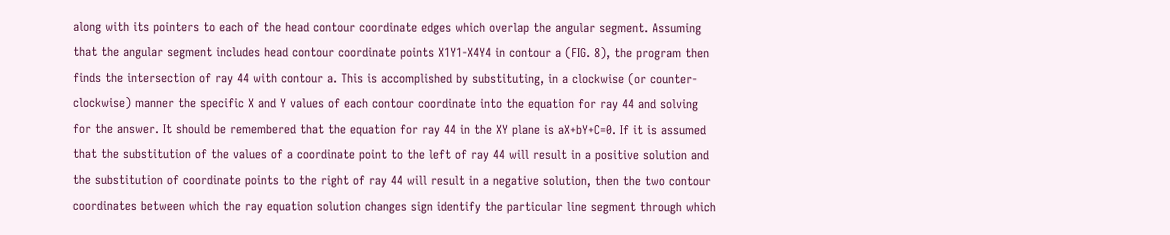along with its pointers to each of the head contour coordinate edges which overlap the angular segment. Assuming that the angular segment includes head contour coordinate points X1Y1-X4Y4 in contour a (FIG. 8), the program then finds the intersection of ray 44 with contour a. This is accomplished by substituting, in a clockwise (or counter-clockwise) manner the specific X and Y values of each contour coordinate into the equation for ray 44 and solving for the answer. It should be remembered that the equation for ray 44 in the XY plane is aX+bY+C=0. If it is assumed that the substitution of the values of a coordinate point to the left of ray 44 will result in a positive solution and the substitution of coordinate points to the right of ray 44 will result in a negative solution, then the two contour coordinates between which the ray equation solution changes sign identify the particular line segment through which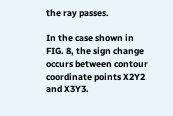the ray passes.

In the case shown in FIG. 8, the sign change occurs between contour coordinate points X2Y2 and X3Y3.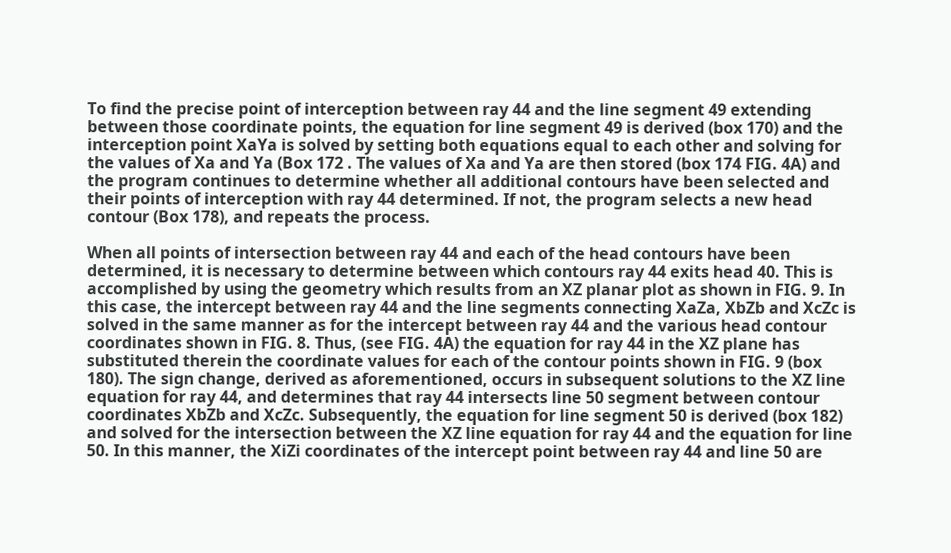To find the precise point of interception between ray 44 and the line segment 49 extending between those coordinate points, the equation for line segment 49 is derived (box 170) and the interception point XaYa is solved by setting both equations equal to each other and solving for the values of Xa and Ya (Box 172 . The values of Xa and Ya are then stored (box 174 FIG. 4A) and the program continues to determine whether all additional contours have been selected and their points of interception with ray 44 determined. If not, the program selects a new head contour (Box 178), and repeats the process.

When all points of intersection between ray 44 and each of the head contours have been determined, it is necessary to determine between which contours ray 44 exits head 40. This is accomplished by using the geometry which results from an XZ planar plot as shown in FIG. 9. In this case, the intercept between ray 44 and the line segments connecting XaZa, XbZb and XcZc is solved in the same manner as for the intercept between ray 44 and the various head contour coordinates shown in FIG. 8. Thus, (see FIG. 4A) the equation for ray 44 in the XZ plane has substituted therein the coordinate values for each of the contour points shown in FIG. 9 (box 180). The sign change, derived as aforementioned, occurs in subsequent solutions to the XZ line equation for ray 44, and determines that ray 44 intersects line 50 segment between contour coordinates XbZb and XcZc. Subsequently, the equation for line segment 50 is derived (box 182) and solved for the intersection between the XZ line equation for ray 44 and the equation for line 50. In this manner, the XiZi coordinates of the intercept point between ray 44 and line 50 are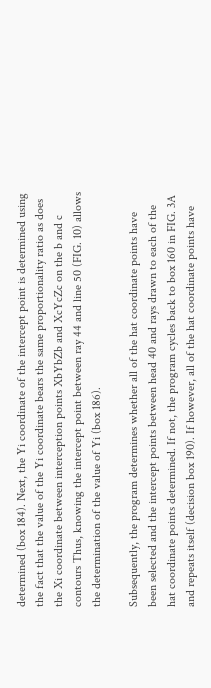determined (box 184). Next, the Yi coordinate of the intercept point is determined using the fact that the value of the Yi coordinate bears the same proportionality ratio as does the Xi coordinate between interception points XbYbZb and XcYcZc on the b and c contours Thus, knowing the intercept point between ray 44 and line 50 (FIG. 10) allows the determination of the value of Yi (box 186).

Subsequently, the program determines whether all of the hat coordinate points have been selected and the intercept points between head 40 and rays drawn to each of the hat coordinate points determined. If not, the program cycles back to box 160 in FIG. 3A and repeats itself (decision box 190). If however, all of the hat coordinate points have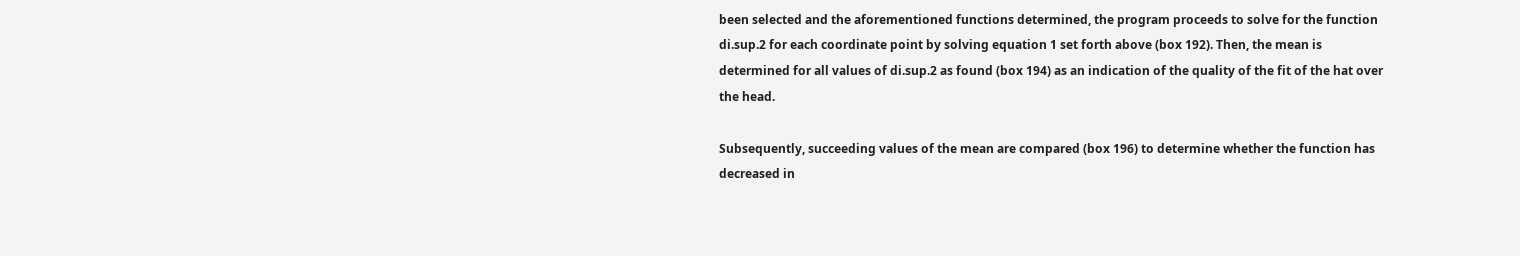been selected and the aforementioned functions determined, the program proceeds to solve for the function di.sup.2 for each coordinate point by solving equation 1 set forth above (box 192). Then, the mean is determined for all values of di.sup.2 as found (box 194) as an indication of the quality of the fit of the hat over the head.

Subsequently, succeeding values of the mean are compared (box 196) to determine whether the function has decreased in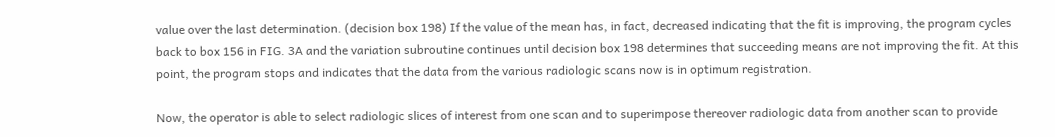value over the last determination. (decision box 198) If the value of the mean has, in fact, decreased indicating that the fit is improving, the program cycles back to box 156 in FIG. 3A and the variation subroutine continues until decision box 198 determines that succeeding means are not improving the fit. At this point, the program stops and indicates that the data from the various radiologic scans now is in optimum registration.

Now, the operator is able to select radiologic slices of interest from one scan and to superimpose thereover radiologic data from another scan to provide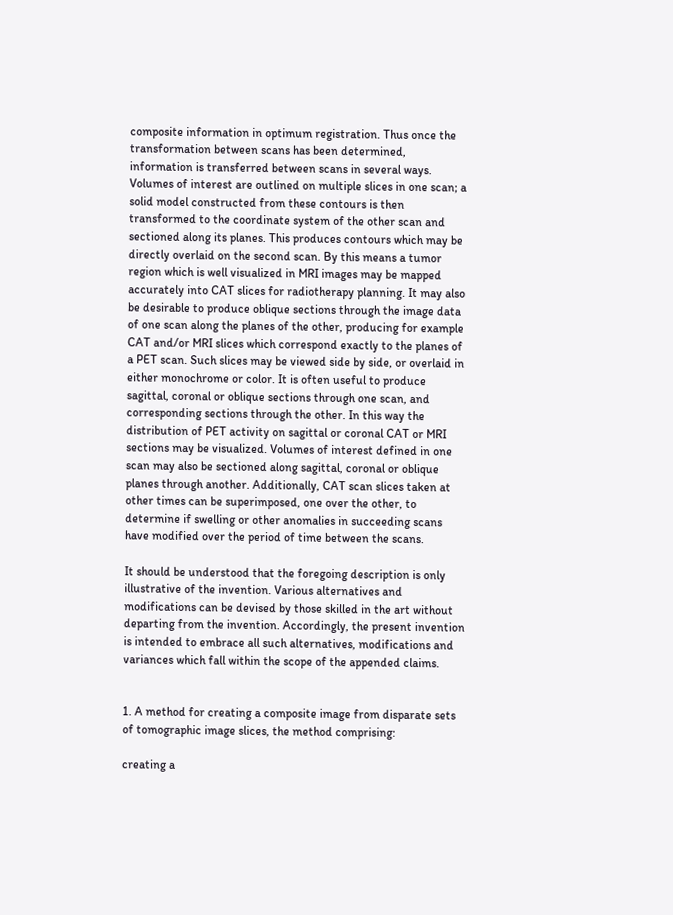composite information in optimum registration. Thus once the transformation between scans has been determined, information is transferred between scans in several ways. Volumes of interest are outlined on multiple slices in one scan; a solid model constructed from these contours is then transformed to the coordinate system of the other scan and sectioned along its planes. This produces contours which may be directly overlaid on the second scan. By this means a tumor region which is well visualized in MRI images may be mapped accurately into CAT slices for radiotherapy planning. It may also be desirable to produce oblique sections through the image data of one scan along the planes of the other, producing for example CAT and/or MRI slices which correspond exactly to the planes of a PET scan. Such slices may be viewed side by side, or overlaid in either monochrome or color. It is often useful to produce sagittal, coronal or oblique sections through one scan, and corresponding sections through the other. In this way the distribution of PET activity on sagittal or coronal CAT or MRI sections may be visualized. Volumes of interest defined in one scan may also be sectioned along sagittal, coronal or oblique planes through another. Additionally, CAT scan slices taken at other times can be superimposed, one over the other, to determine if swelling or other anomalies in succeeding scans have modified over the period of time between the scans.

It should be understood that the foregoing description is only illustrative of the invention. Various alternatives and modifications can be devised by those skilled in the art without departing from the invention. Accordingly, the present invention is intended to embrace all such alternatives, modifications and variances which fall within the scope of the appended claims.


1. A method for creating a composite image from disparate sets of tomographic image slices, the method comprising:

creating a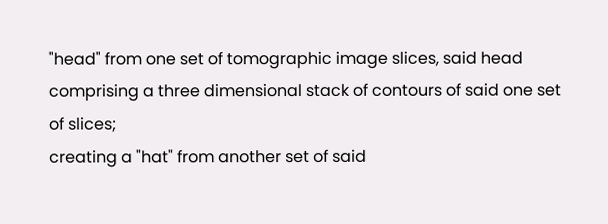"head" from one set of tomographic image slices, said head comprising a three dimensional stack of contours of said one set of slices;
creating a "hat" from another set of said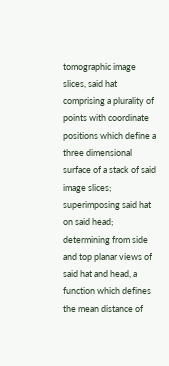tomographic image slices, said hat comprising a plurality of points with coordinate positions which define a three dimensional surface of a stack of said image slices;
superimposing said hat on said head;
determining from side and top planar views of said hat and head, a function which defines the mean distance of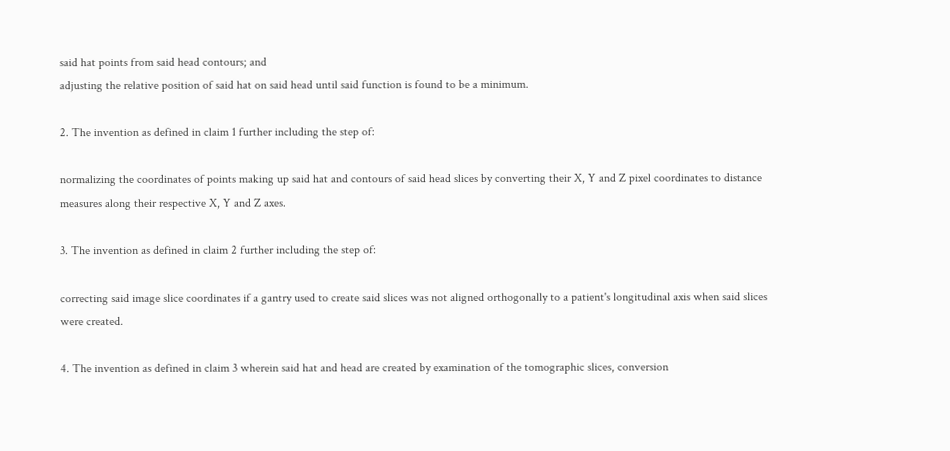said hat points from said head contours; and
adjusting the relative position of said hat on said head until said function is found to be a minimum.

2. The invention as defined in claim 1 further including the step of:

normalizing the coordinates of points making up said hat and contours of said head slices by converting their X, Y and Z pixel coordinates to distance measures along their respective X, Y and Z axes.

3. The invention as defined in claim 2 further including the step of:

correcting said image slice coordinates if a gantry used to create said slices was not aligned orthogonally to a patient's longitudinal axis when said slices were created.

4. The invention as defined in claim 3 wherein said hat and head are created by examination of the tomographic slices, conversion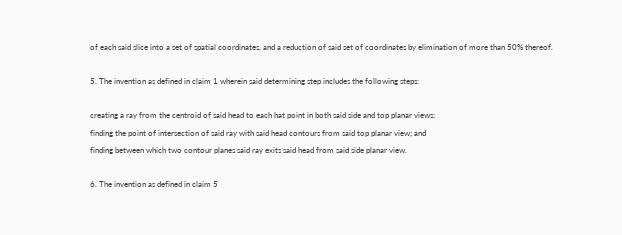of each said slice into a set of spatial coordinates, and a reduction of said set of coordinates by elimination of more than 50% thereof.

5. The invention as defined in claim 1 wherein said determining step includes the following steps:

creating a ray from the centroid of said head to each hat point in both said side and top planar views;
finding the point of intersection of said ray with said head contours from said top planar view; and
finding between which two contour planes said ray exits said head from said side planar view.

6. The invention as defined in claim 5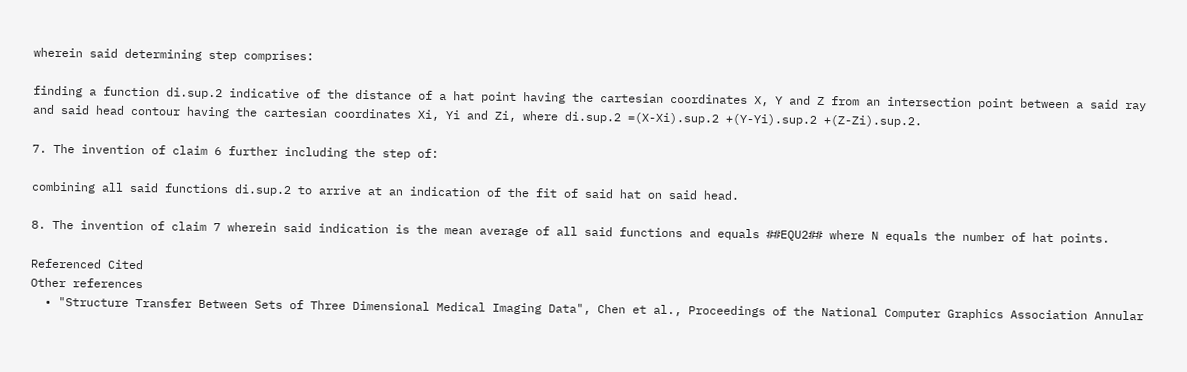wherein said determining step comprises:

finding a function di.sup.2 indicative of the distance of a hat point having the cartesian coordinates X, Y and Z from an intersection point between a said ray and said head contour having the cartesian coordinates Xi, Yi and Zi, where di.sup.2 =(X-Xi).sup.2 +(Y-Yi).sup.2 +(Z-Zi).sup.2.

7. The invention of claim 6 further including the step of:

combining all said functions di.sup.2 to arrive at an indication of the fit of said hat on said head.

8. The invention of claim 7 wherein said indication is the mean average of all said functions and equals ##EQU2## where N equals the number of hat points.

Referenced Cited
Other references
  • "Structure Transfer Between Sets of Three Dimensional Medical Imaging Data", Chen et al., Proceedings of the National Computer Graphics Association Annular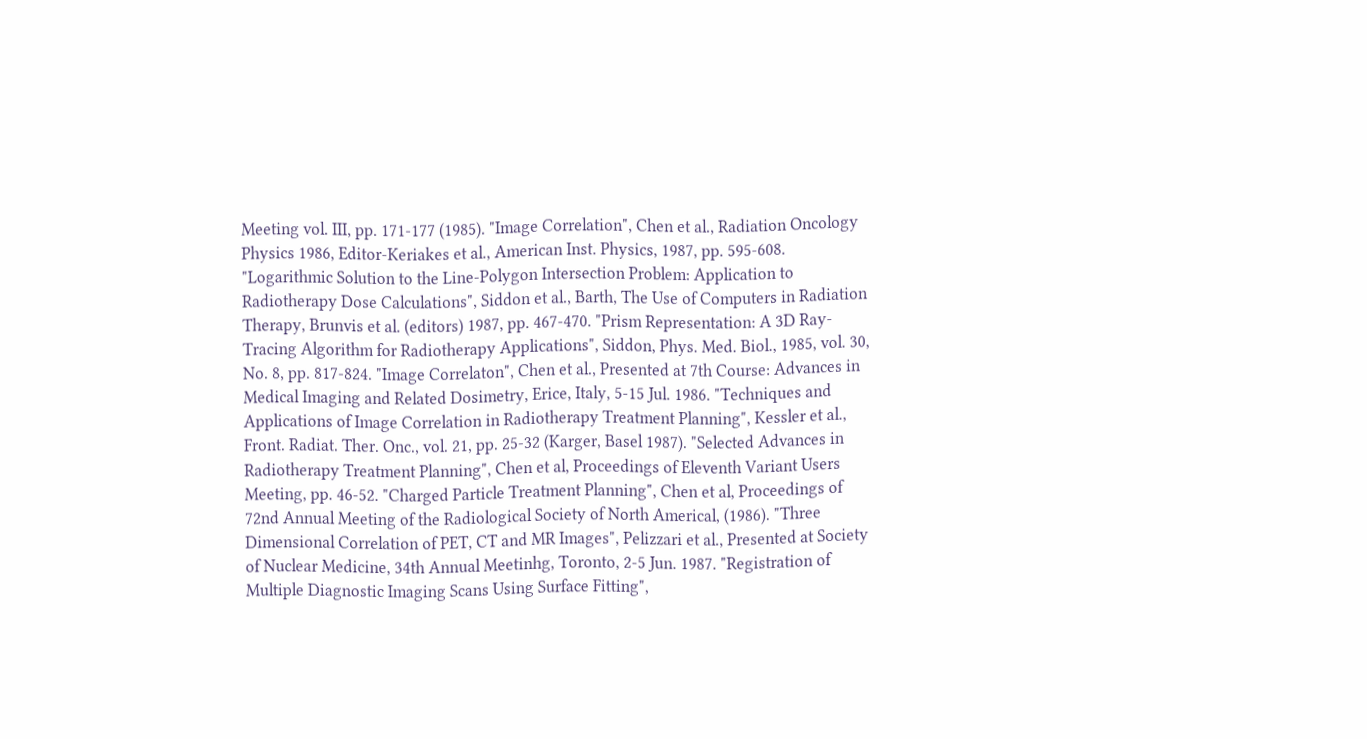Meeting vol. III, pp. 171-177 (1985). "Image Correlation", Chen et al., Radiation Oncology Physics 1986, Editor-Keriakes et al., American Inst. Physics, 1987, pp. 595-608. "Logarithmic Solution to the Line-Polygon Intersection Problem: Application to Radiotherapy Dose Calculations", Siddon et al., Barth, The Use of Computers in Radiation Therapy, Brunvis et al. (editors) 1987, pp. 467-470. "Prism Representation: A 3D Ray-Tracing Algorithm for Radiotherapy Applications", Siddon, Phys. Med. Biol., 1985, vol. 30, No. 8, pp. 817-824. "Image Correlaton", Chen et al., Presented at 7th Course: Advances in Medical Imaging and Related Dosimetry, Erice, Italy, 5-15 Jul. 1986. "Techniques and Applications of Image Correlation in Radiotherapy Treatment Planning", Kessler et al., Front. Radiat. Ther. Onc., vol. 21, pp. 25-32 (Karger, Basel 1987). "Selected Advances in Radiotherapy Treatment Planning", Chen et al, Proceedings of Eleventh Variant Users Meeting, pp. 46-52. "Charged Particle Treatment Planning", Chen et al, Proceedings of 72nd Annual Meeting of the Radiological Society of North Americal, (1986). "Three Dimensional Correlation of PET, CT and MR Images", Pelizzari et al., Presented at Society of Nuclear Medicine, 34th Annual Meetinhg, Toronto, 2-5 Jun. 1987. "Registration of Multiple Diagnostic Imaging Scans Using Surface Fitting",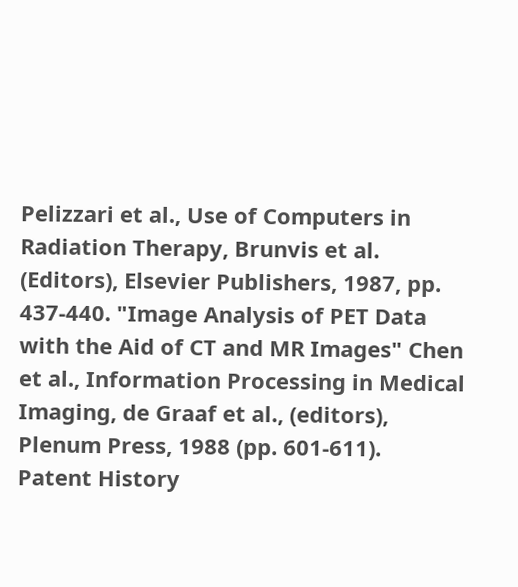Pelizzari et al., Use of Computers in Radiation Therapy, Brunvis et al. (Editors), Elsevier Publishers, 1987, pp. 437-440. "Image Analysis of PET Data with the Aid of CT and MR Images" Chen et al., Information Processing in Medical Imaging, de Graaf et al., (editors), Plenum Press, 1988 (pp. 601-611).
Patent History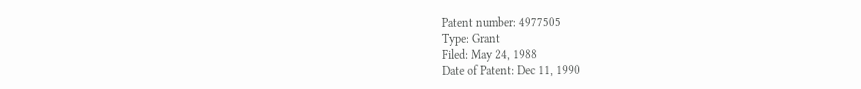Patent number: 4977505
Type: Grant
Filed: May 24, 1988
Date of Patent: Dec 11, 1990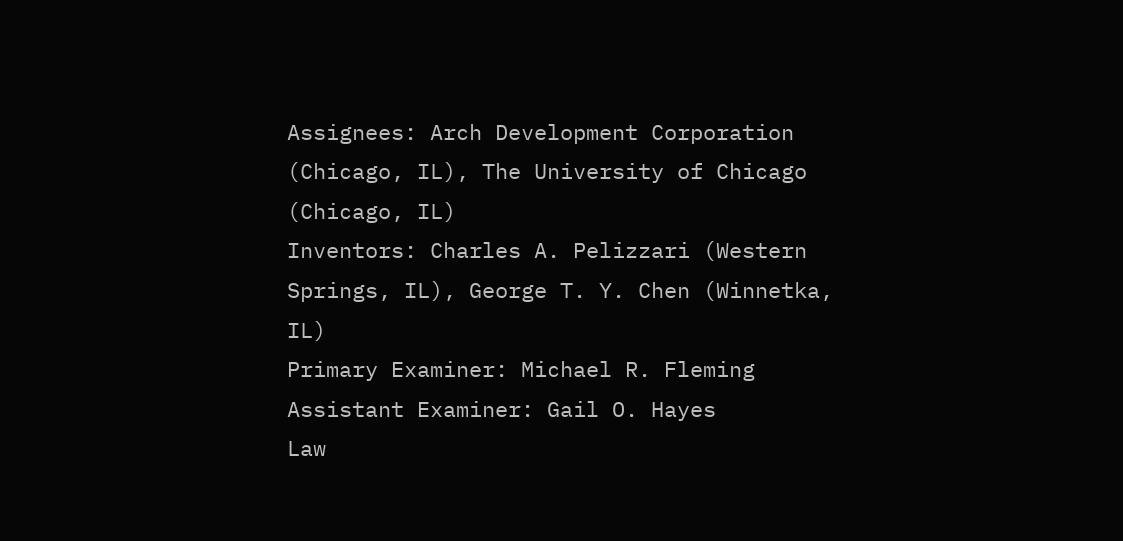Assignees: Arch Development Corporation (Chicago, IL), The University of Chicago (Chicago, IL)
Inventors: Charles A. Pelizzari (Western Springs, IL), George T. Y. Chen (Winnetka, IL)
Primary Examiner: Michael R. Fleming
Assistant Examiner: Gail O. Hayes
Law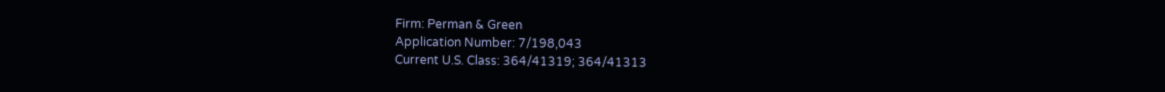Firm: Perman & Green
Application Number: 7/198,043
Current U.S. Class: 364/41319; 364/41313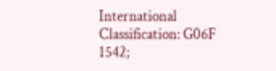International Classification: G06F 1542;